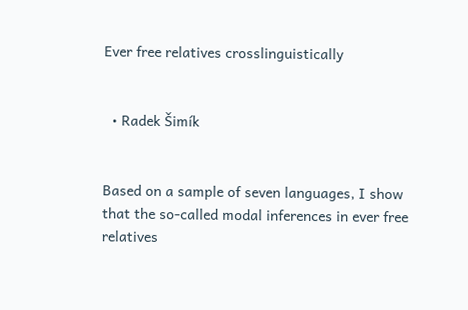Ever free relatives crosslinguistically


  • Radek Šimík


Based on a sample of seven languages, I show that the so-called modal inferences in ever free relatives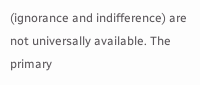(ignorance and indifference) are not universally available. The primary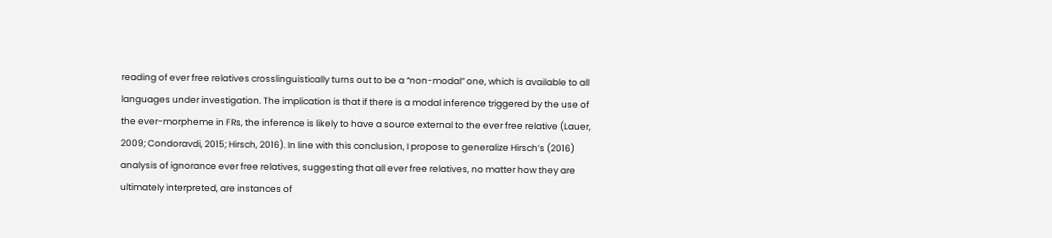reading of ever free relatives crosslinguistically turns out to be a “non-modal” one, which is available to all languages under investigation. The implication is that if there is a modal inference triggered by the use of the ever-morpheme in FRs, the inference is likely to have a source external to the ever free relative (Lauer, 2009; Condoravdi, 2015; Hirsch, 2016). In line with this conclusion, I propose to generalize Hirsch’s (2016) analysis of ignorance ever free relatives, suggesting that all ever free relatives, no matter how they are ultimately interpreted, are instances of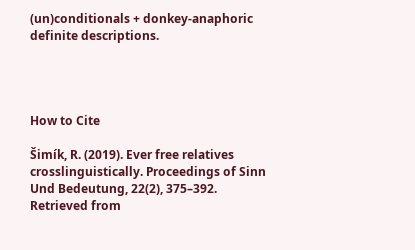(un)conditionals + donkey-anaphoric definite descriptions.




How to Cite

Šimík, R. (2019). Ever free relatives crosslinguistically. Proceedings of Sinn Und Bedeutung, 22(2), 375–392. Retrieved from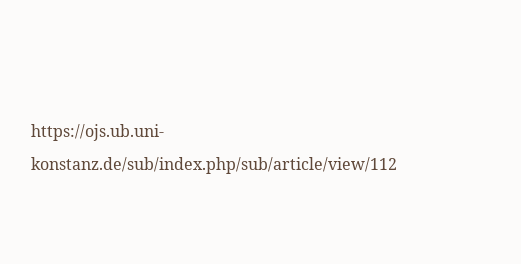https://ojs.ub.uni-konstanz.de/sub/index.php/sub/article/view/112